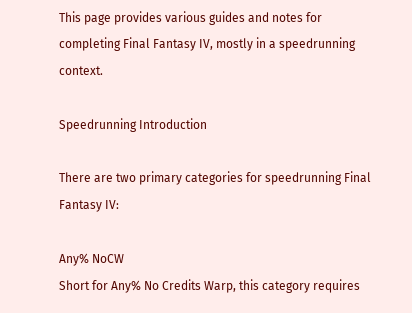This page provides various guides and notes for completing Final Fantasy IV, mostly in a speedrunning context.

Speedrunning Introduction

There are two primary categories for speedrunning Final Fantasy IV:

Any% NoCW
Short for Any% No Credits Warp, this category requires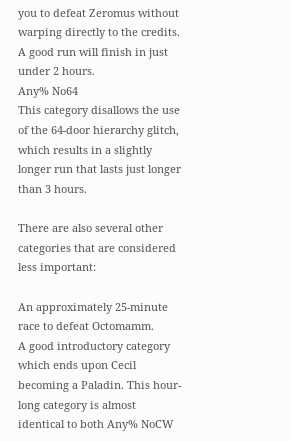you to defeat Zeromus without warping directly to the credits. A good run will finish in just under 2 hours.
Any% No64
This category disallows the use of the 64-door hierarchy glitch, which results in a slightly longer run that lasts just longer than 3 hours.

There are also several other categories that are considered less important:

An approximately 25-minute race to defeat Octomamm.
A good introductory category which ends upon Cecil becoming a Paladin. This hour-long category is almost identical to both Any% NoCW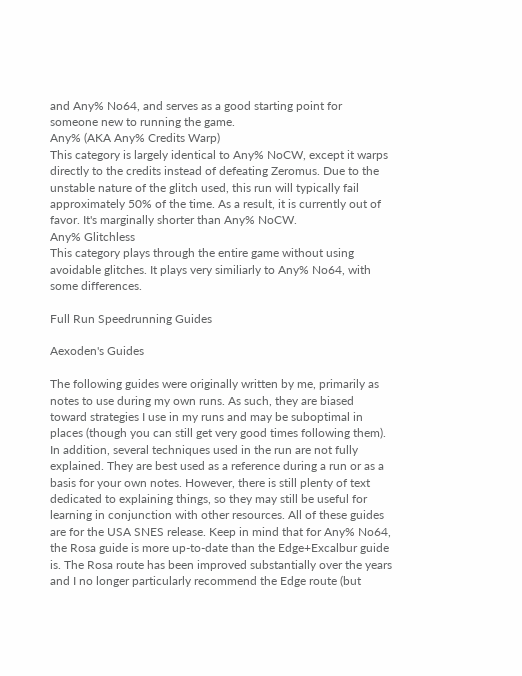and Any% No64, and serves as a good starting point for someone new to running the game.
Any% (AKA Any% Credits Warp)
This category is largely identical to Any% NoCW, except it warps directly to the credits instead of defeating Zeromus. Due to the unstable nature of the glitch used, this run will typically fail approximately 50% of the time. As a result, it is currently out of favor. It's marginally shorter than Any% NoCW.
Any% Glitchless
This category plays through the entire game without using avoidable glitches. It plays very similiarly to Any% No64, with some differences.

Full Run Speedrunning Guides

Aexoden's Guides

The following guides were originally written by me, primarily as notes to use during my own runs. As such, they are biased toward strategies I use in my runs and may be suboptimal in places (though you can still get very good times following them). In addition, several techniques used in the run are not fully explained. They are best used as a reference during a run or as a basis for your own notes. However, there is still plenty of text dedicated to explaining things, so they may still be useful for learning in conjunction with other resources. All of these guides are for the USA SNES release. Keep in mind that for Any% No64, the Rosa guide is more up-to-date than the Edge+Excalbur guide is. The Rosa route has been improved substantially over the years and I no longer particularly recommend the Edge route (but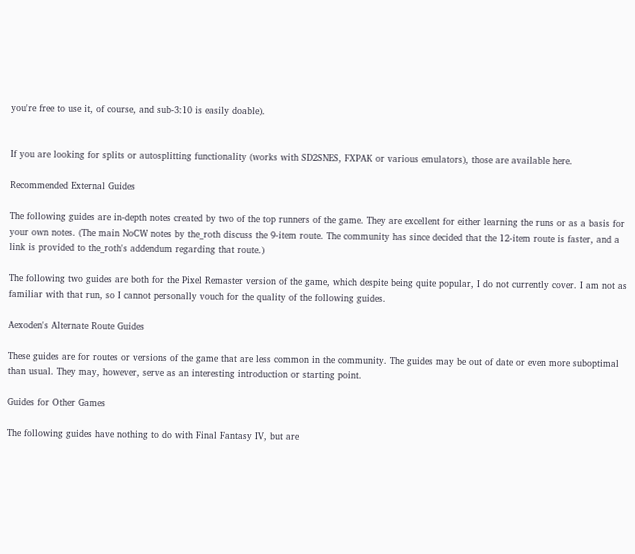you're free to use it, of course, and sub-3:10 is easily doable).


If you are looking for splits or autosplitting functionality (works with SD2SNES, FXPAK or various emulators), those are available here.

Recommended External Guides

The following guides are in-depth notes created by two of the top runners of the game. They are excellent for either learning the runs or as a basis for your own notes. (The main NoCW notes by the_roth discuss the 9-item route. The community has since decided that the 12-item route is faster, and a link is provided to the_roth's addendum regarding that route.)

The following two guides are both for the Pixel Remaster version of the game, which despite being quite popular, I do not currently cover. I am not as familiar with that run, so I cannot personally vouch for the quality of the following guides.

Aexoden's Alternate Route Guides

These guides are for routes or versions of the game that are less common in the community. The guides may be out of date or even more suboptimal than usual. They may, however, serve as an interesting introduction or starting point.

Guides for Other Games

The following guides have nothing to do with Final Fantasy IV, but are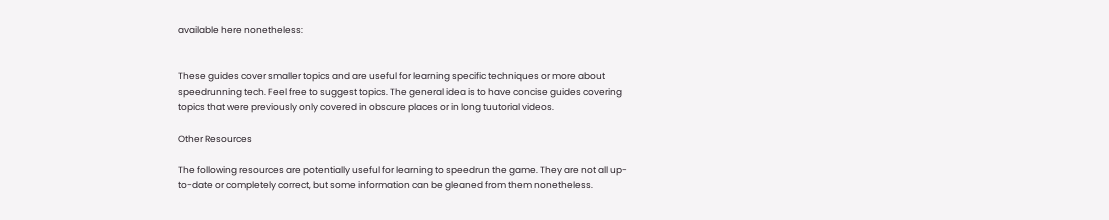available here nonetheless:


These guides cover smaller topics and are useful for learning specific techniques or more about speedrunning tech. Feel free to suggest topics. The general idea is to have concise guides covering topics that were previously only covered in obscure places or in long tuutorial videos.

Other Resources

The following resources are potentially useful for learning to speedrun the game. They are not all up-to-date or completely correct, but some information can be gleaned from them nonetheless.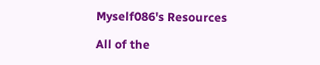Myself086's Resources

All of the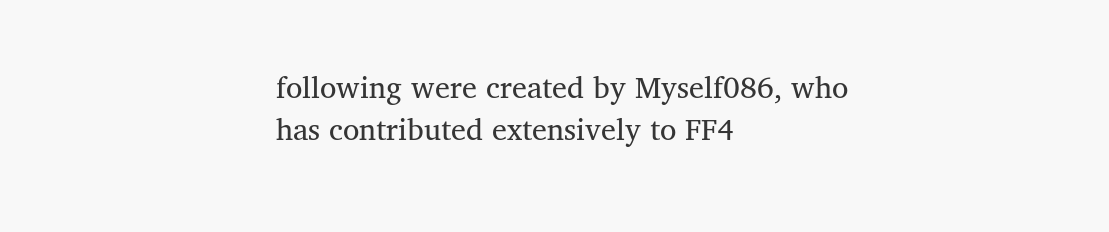following were created by Myself086, who has contributed extensively to FF4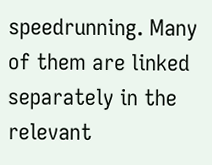speedrunning. Many of them are linked separately in the relevant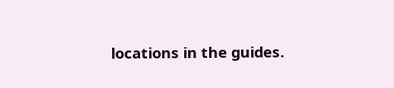locations in the guides.